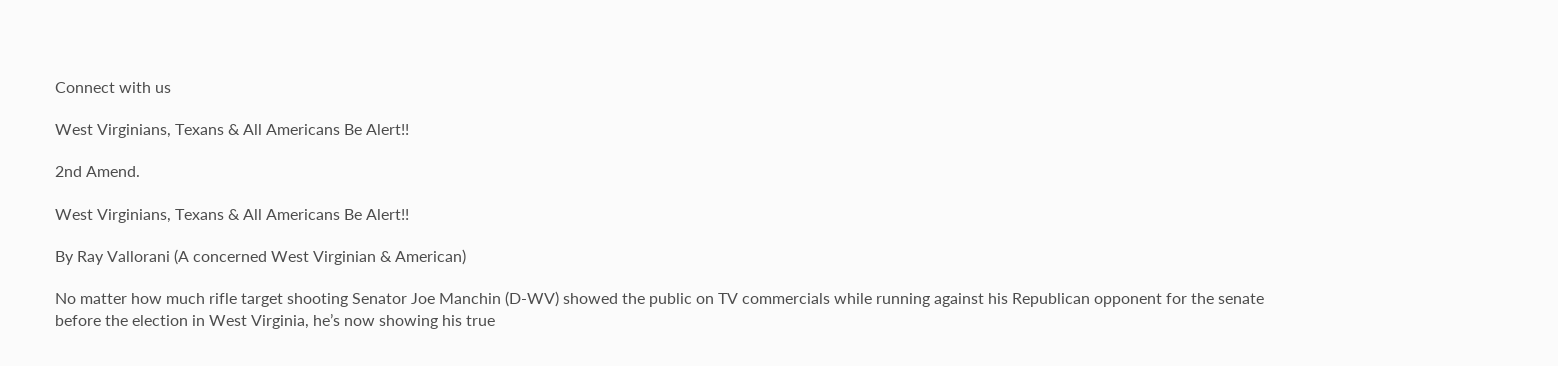Connect with us

West Virginians, Texans & All Americans Be Alert!!

2nd Amend.

West Virginians, Texans & All Americans Be Alert!!

By Ray Vallorani (A concerned West Virginian & American)

No matter how much rifle target shooting Senator Joe Manchin (D-WV) showed the public on TV commercials while running against his Republican opponent for the senate before the election in West Virginia, he’s now showing his true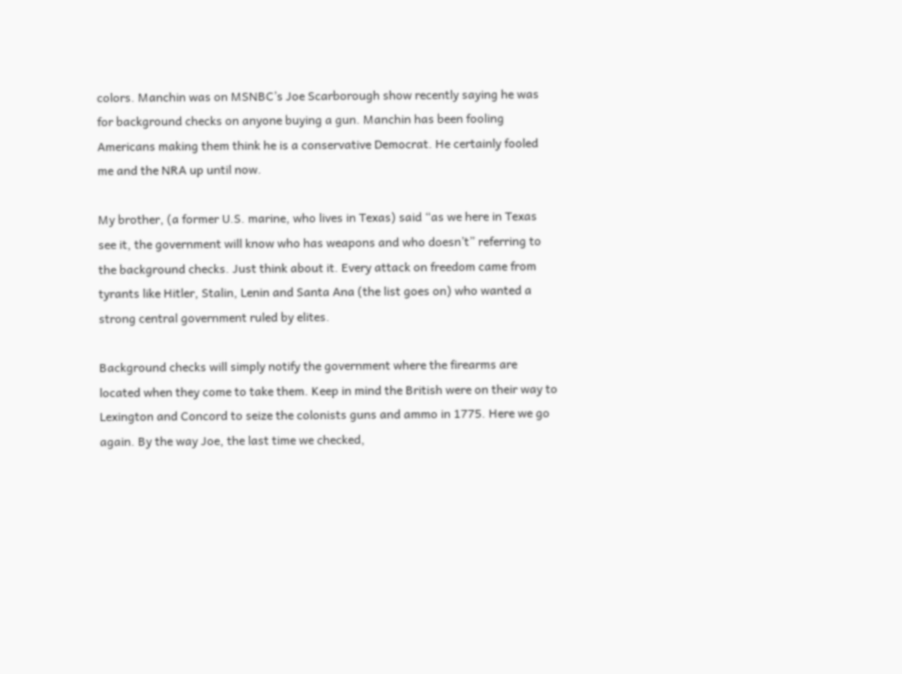colors. Manchin was on MSNBC’s Joe Scarborough show recently saying he was for background checks on anyone buying a gun. Manchin has been fooling Americans making them think he is a conservative Democrat. He certainly fooled me and the NRA up until now.

My brother, (a former U.S. marine, who lives in Texas) said “as we here in Texas see it, the government will know who has weapons and who doesn’t” referring to the background checks. Just think about it. Every attack on freedom came from tyrants like Hitler, Stalin, Lenin and Santa Ana (the list goes on) who wanted a strong central government ruled by elites.

Background checks will simply notify the government where the firearms are located when they come to take them. Keep in mind the British were on their way to Lexington and Concord to seize the colonists guns and ammo in 1775. Here we go again. By the way Joe, the last time we checked,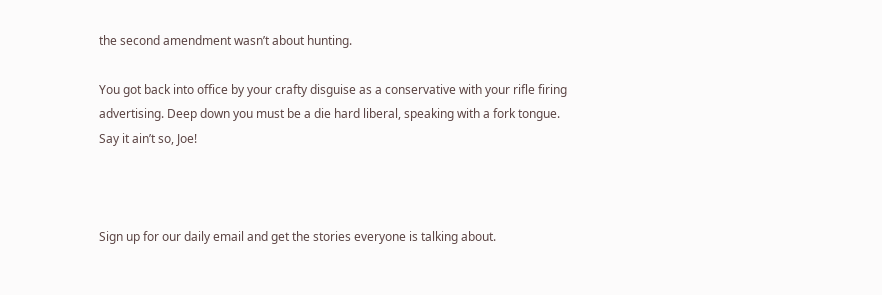the second amendment wasn’t about hunting.

You got back into office by your crafty disguise as a conservative with your rifle firing advertising. Deep down you must be a die hard liberal, speaking with a fork tongue. Say it ain’t so, Joe!



Sign up for our daily email and get the stories everyone is talking about.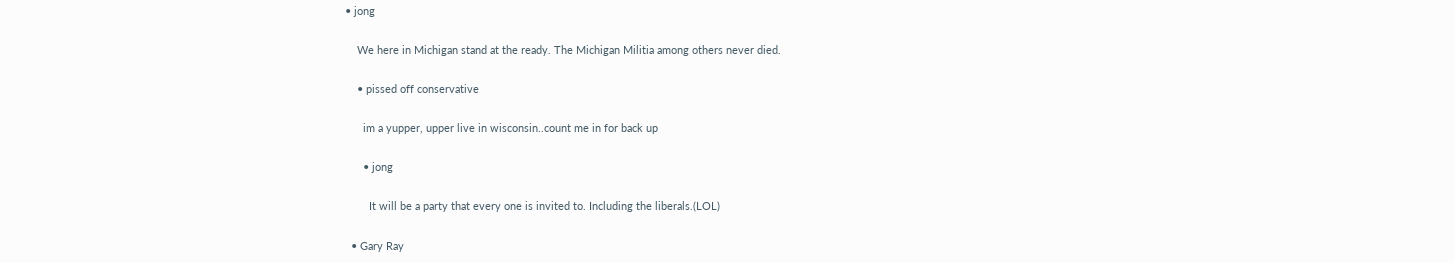• jong

    We here in Michigan stand at the ready. The Michigan Militia among others never died.

    • pissed off conservative

      im a yupper, upper live in wisconsin..count me in for back up

      • jong

        It will be a party that every one is invited to. Including the liberals.(LOL)

  • Gary Ray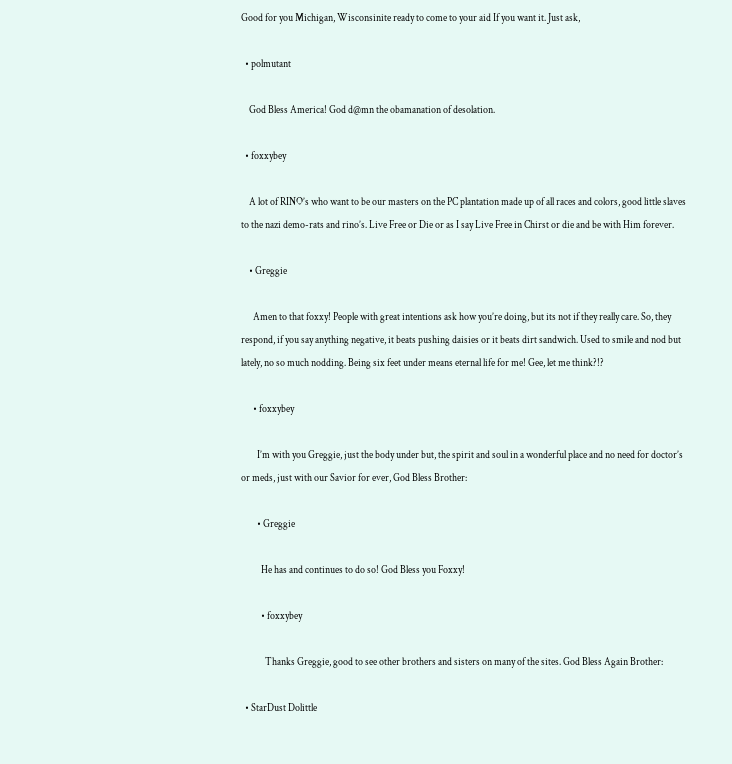Good for you Michigan, Wisconsinite ready to come to your aid If you want it. Just ask,

  • polmutant

    God Bless America! God d@mn the obamanation of desolation.

  • foxxybey

    A lot of RINO’s who want to be our masters on the PC plantation made up of all races and colors, good little slaves to the nazi demo-rats and rino’s. Live Free or Die or as I say Live Free in Chirst or die and be with Him forever.

    • Greggie

      Amen to that foxxy! People with great intentions ask how you’re doing, but its not if they really care. So, they respond, if you say anything negative, it beats pushing daisies or it beats dirt sandwich. Used to smile and nod but lately, no so much nodding. Being six feet under means eternal life for me! Gee, let me think?!?

      • foxxybey

        I’m with you Greggie, just the body under but, the spirit and soul in a wonderful place and no need for doctor’s or meds, just with our Savior for ever, God Bless Brother:

        • Greggie

          He has and continues to do so! God Bless you Foxxy!

          • foxxybey

            Thanks Greggie, good to see other brothers and sisters on many of the sites. God Bless Again Brother:

  • StarDust Dolittle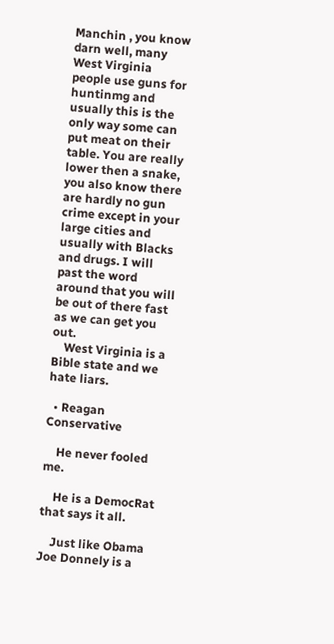Manchin , you know darn well, many West Virginia people use guns for huntinmg and usually this is the only way some can put meat on their table. You are really lower then a snake, you also know there are hardly no gun crime except in your large cities and usually with Blacks and drugs. I will past the word around that you will be out of there fast as we can get you out.
    West Virginia is a Bible state and we hate liars.

  • Reagan Conservative

    He never fooled me.

    He is a DemocRat that says it all.

    Just like Obama Joe Donnely is a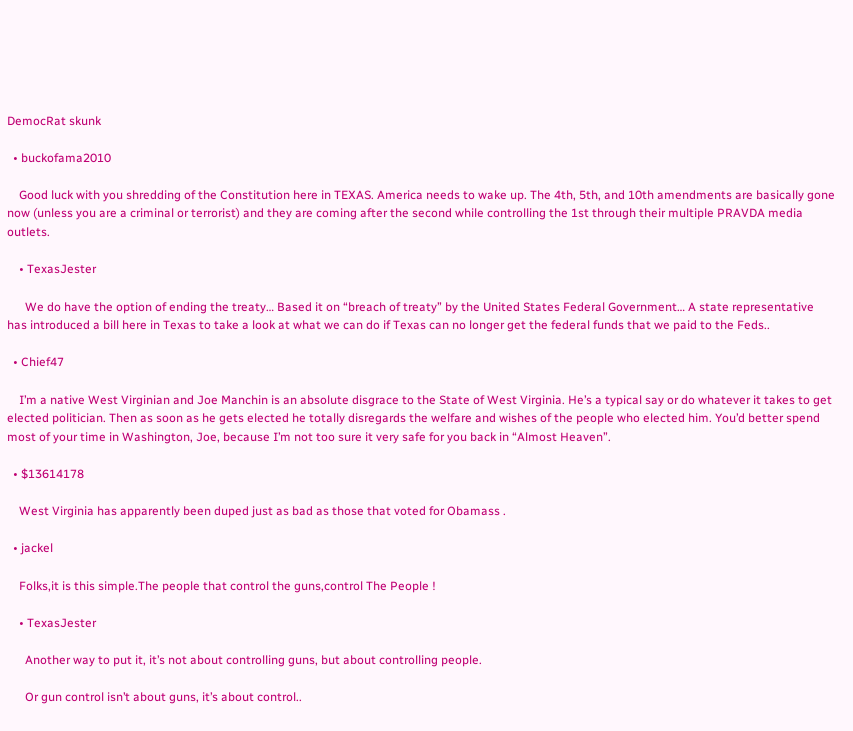DemocRat skunk

  • buckofama2010

    Good luck with you shredding of the Constitution here in TEXAS. America needs to wake up. The 4th, 5th, and 10th amendments are basically gone now (unless you are a criminal or terrorist) and they are coming after the second while controlling the 1st through their multiple PRAVDA media outlets.

    • TexasJester

      We do have the option of ending the treaty… Based it on “breach of treaty” by the United States Federal Government… A state representative has introduced a bill here in Texas to take a look at what we can do if Texas can no longer get the federal funds that we paid to the Feds..

  • Chief47

    I’m a native West Virginian and Joe Manchin is an absolute disgrace to the State of West Virginia. He’s a typical say or do whatever it takes to get elected politician. Then as soon as he gets elected he totally disregards the welfare and wishes of the people who elected him. You’d better spend most of your time in Washington, Joe, because I’m not too sure it very safe for you back in “Almost Heaven”.

  • $13614178

    West Virginia has apparently been duped just as bad as those that voted for Obamass .

  • jackel

    Folks,it is this simple.The people that control the guns,control The People !

    • TexasJester

      Another way to put it, it’s not about controlling guns, but about controlling people.

      Or gun control isn’t about guns, it’s about control..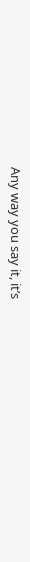Any way you say it, it’s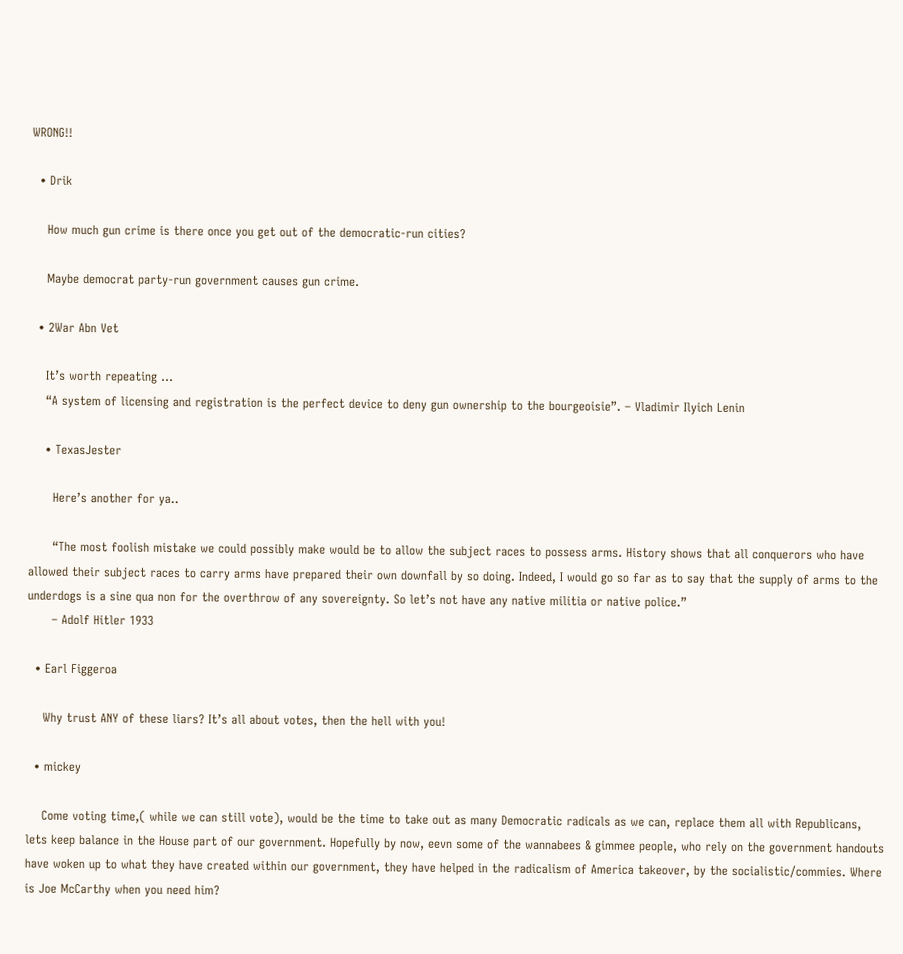WRONG!!

  • Drik

    How much gun crime is there once you get out of the democratic-run cities?

    Maybe democrat party-run government causes gun crime.

  • 2War Abn Vet

    It’s worth repeating …
    “A system of licensing and registration is the perfect device to deny gun ownership to the bourgeoisie”. – Vladimir Ilyich Lenin

    • TexasJester

      Here’s another for ya..

      “The most foolish mistake we could possibly make would be to allow the subject races to possess arms. History shows that all conquerors who have allowed their subject races to carry arms have prepared their own downfall by so doing. Indeed, I would go so far as to say that the supply of arms to the underdogs is a sine qua non for the overthrow of any sovereignty. So let’s not have any native militia or native police.”
      – Adolf Hitler 1933

  • Earl Figgeroa

    Why trust ANY of these liars? It’s all about votes, then the hell with you!

  • mickey

    Come voting time,( while we can still vote), would be the time to take out as many Democratic radicals as we can, replace them all with Republicans, lets keep balance in the House part of our government. Hopefully by now, eevn some of the wannabees & gimmee people, who rely on the government handouts have woken up to what they have created within our government, they have helped in the radicalism of America takeover, by the socialistic/commies. Where is Joe McCarthy when you need him?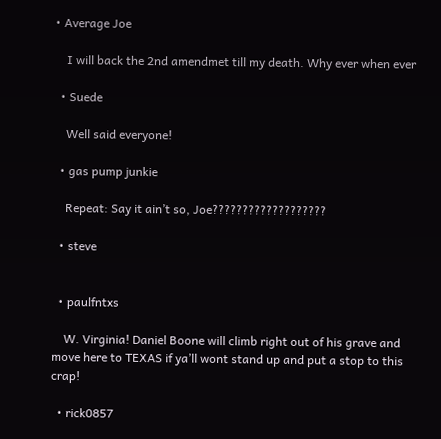• Average Joe

    I will back the 2nd amendmet till my death. Why ever when ever

  • Suede

    Well said everyone!

  • gas pump junkie

    Repeat: Say it ain’t so, Joe???????????????????

  • steve


  • paulfntxs

    W. Virginia! Daniel Boone will climb right out of his grave and move here to TEXAS if ya’ll wont stand up and put a stop to this crap!

  • rick0857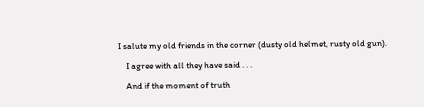I salute my old friends in the corner (dusty old helmet, rusty old gun).

    I agree with all they have said . . .

    And if the moment of truth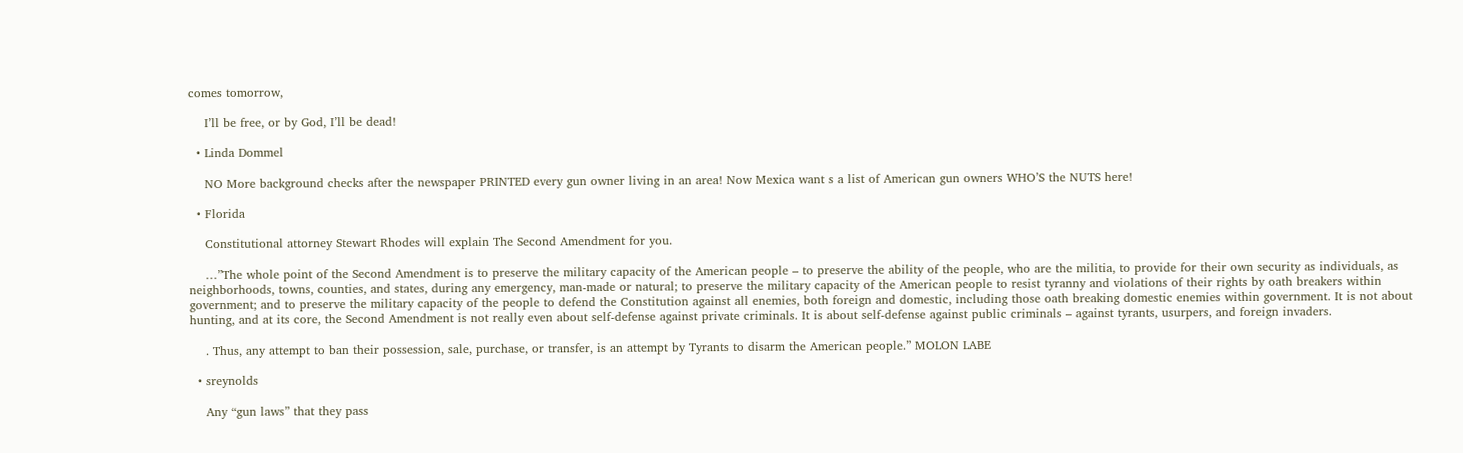comes tomorrow,

    I’ll be free, or by God, I’ll be dead!

  • Linda Dommel

    NO More background checks after the newspaper PRINTED every gun owner living in an area! Now Mexica want s a list of American gun owners WHO’S the NUTS here!

  • Florida

    Constitutional attorney Stewart Rhodes will explain The Second Amendment for you.

    …”The whole point of the Second Amendment is to preserve the military capacity of the American people – to preserve the ability of the people, who are the militia, to provide for their own security as individuals, as neighborhoods, towns, counties, and states, during any emergency, man-made or natural; to preserve the military capacity of the American people to resist tyranny and violations of their rights by oath breakers within government; and to preserve the military capacity of the people to defend the Constitution against all enemies, both foreign and domestic, including those oath breaking domestic enemies within government. It is not about hunting, and at its core, the Second Amendment is not really even about self-defense against private criminals. It is about self-defense against public criminals – against tyrants, usurpers, and foreign invaders.

    . Thus, any attempt to ban their possession, sale, purchase, or transfer, is an attempt by Tyrants to disarm the American people.” MOLON LABE

  • sreynolds

    Any “gun laws” that they pass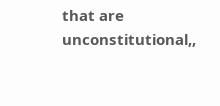that are unconstitutional,,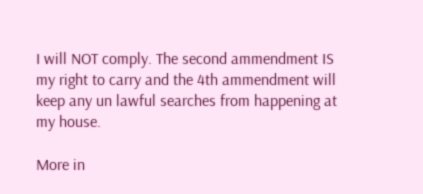I will NOT comply. The second ammendment IS my right to carry and the 4th ammendment will keep any un lawful searches from happening at my house.

More in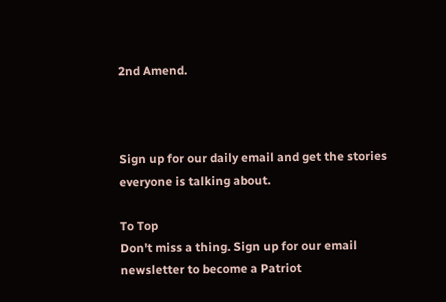2nd Amend.



Sign up for our daily email and get the stories everyone is talking about.

To Top
Don't miss a thing. Sign up for our email newsletter to become a Patriot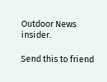Outdoor News insider.

Send this to friend